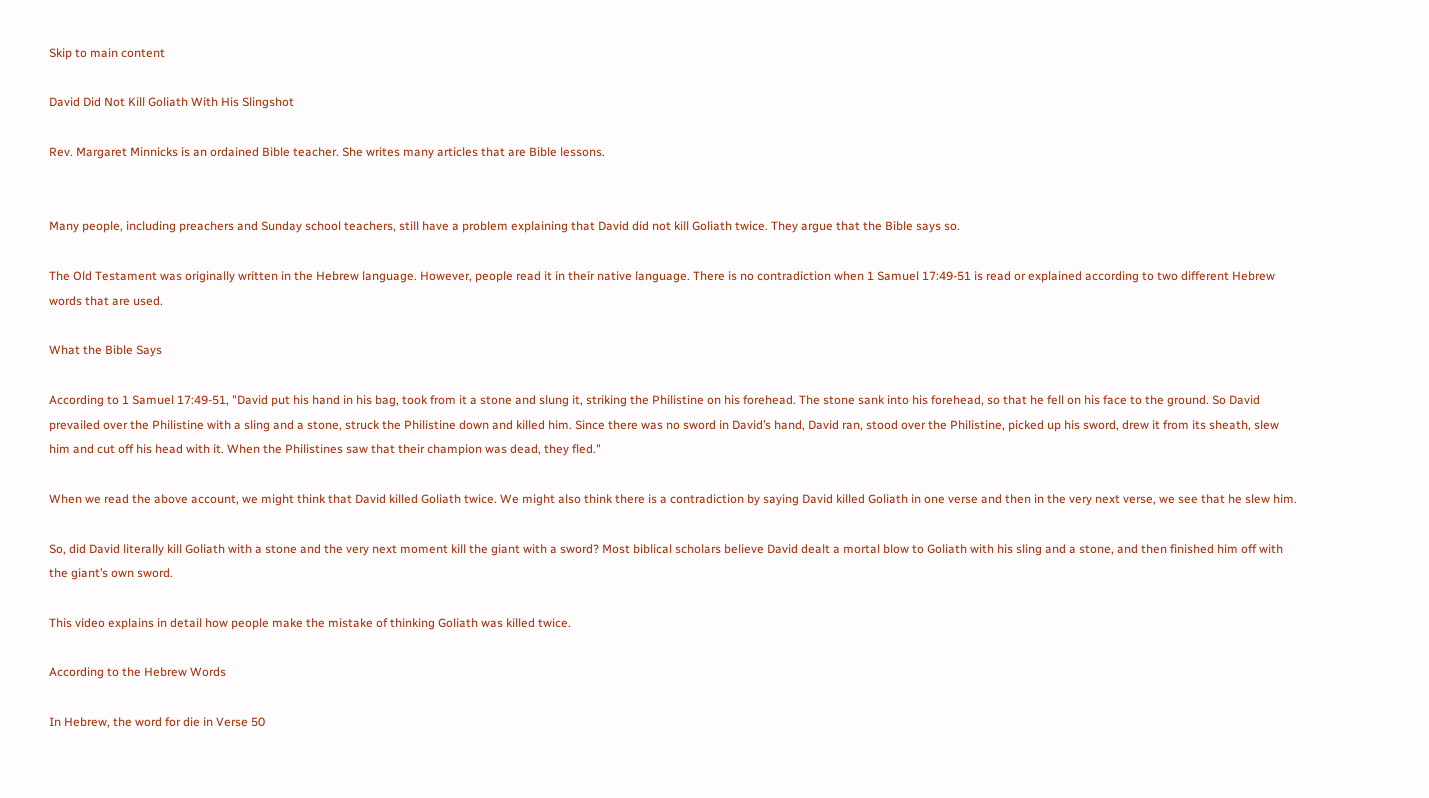Skip to main content

David Did Not Kill Goliath With His Slingshot

Rev. Margaret Minnicks is an ordained Bible teacher. She writes many articles that are Bible lessons.


Many people, including preachers and Sunday school teachers, still have a problem explaining that David did not kill Goliath twice. They argue that the Bible says so.

The Old Testament was originally written in the Hebrew language. However, people read it in their native language. There is no contradiction when 1 Samuel 17:49-51 is read or explained according to two different Hebrew words that are used.

What the Bible Says

According to 1 Samuel 17:49-51, "David put his hand in his bag, took from it a stone and slung it, striking the Philistine on his forehead. The stone sank into his forehead, so that he fell on his face to the ground. So David prevailed over the Philistine with a sling and a stone, struck the Philistine down and killed him. Since there was no sword in David’s hand, David ran, stood over the Philistine, picked up his sword, drew it from its sheath, slew him and cut off his head with it. When the Philistines saw that their champion was dead, they fled."

When we read the above account, we might think that David killed Goliath twice. We might also think there is a contradiction by saying David killed Goliath in one verse and then in the very next verse, we see that he slew him.

So, did David literally kill Goliath with a stone and the very next moment kill the giant with a sword? Most biblical scholars believe David dealt a mortal blow to Goliath with his sling and a stone, and then finished him off with the giant’s own sword.

This video explains in detail how people make the mistake of thinking Goliath was killed twice.

According to the Hebrew Words

In Hebrew, the word for die in Verse 50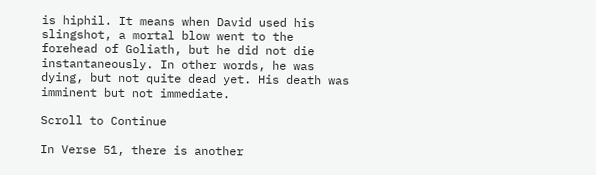is hiphil. It means when David used his slingshot, a mortal blow went to the forehead of Goliath, but he did not die instantaneously. In other words, he was dying, but not quite dead yet. His death was imminent but not immediate.

Scroll to Continue

In Verse 51, there is another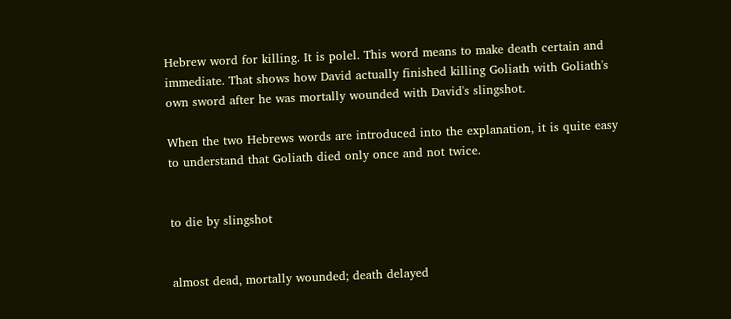Hebrew word for killing. It is polel. This word means to make death certain and immediate. That shows how David actually finished killing Goliath with Goliath's own sword after he was mortally wounded with David's slingshot.

When the two Hebrews words are introduced into the explanation, it is quite easy to understand that Goliath died only once and not twice.


to die by slingshot


almost dead, mortally wounded; death delayed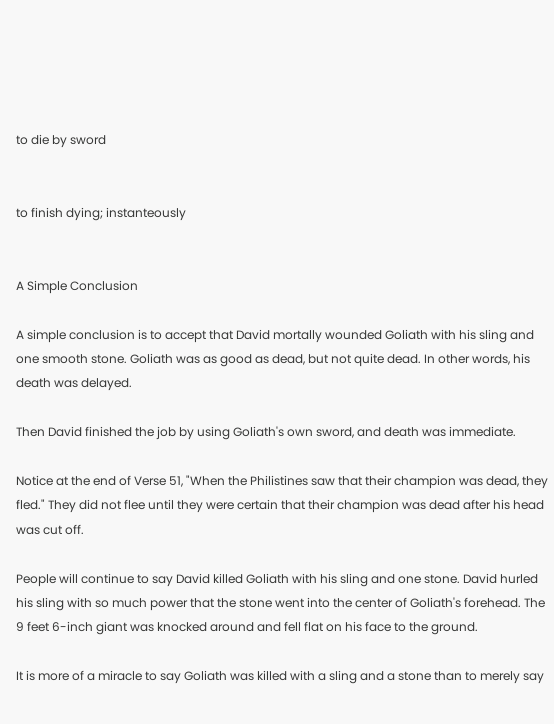to die by sword


to finish dying; instanteously


A Simple Conclusion

A simple conclusion is to accept that David mortally wounded Goliath with his sling and one smooth stone. Goliath was as good as dead, but not quite dead. In other words, his death was delayed.

Then David finished the job by using Goliath's own sword, and death was immediate.

Notice at the end of Verse 51, "When the Philistines saw that their champion was dead, they fled." They did not flee until they were certain that their champion was dead after his head was cut off.

People will continue to say David killed Goliath with his sling and one stone. David hurled his sling with so much power that the stone went into the center of Goliath's forehead. The 9 feet 6-inch giant was knocked around and fell flat on his face to the ground.

It is more of a miracle to say Goliath was killed with a sling and a stone than to merely say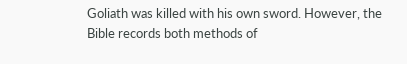Goliath was killed with his own sword. However, the Bible records both methods of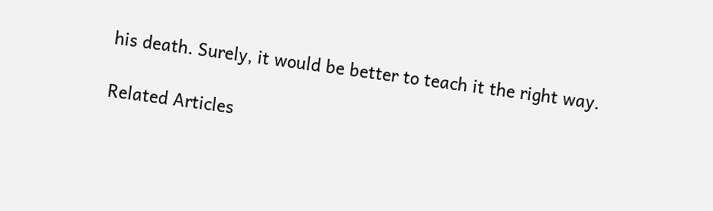his death. Surely, it would be better to teach it the right way.

Related Articles